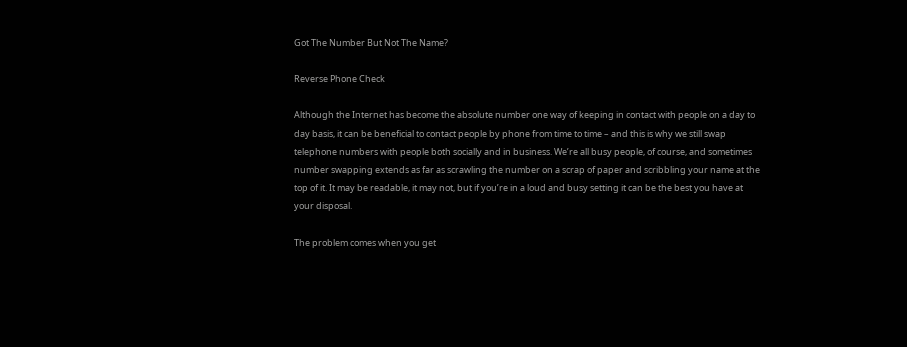Got The Number But Not The Name?

Reverse Phone Check

Although the Internet has become the absolute number one way of keeping in contact with people on a day to day basis, it can be beneficial to contact people by phone from time to time – and this is why we still swap telephone numbers with people both socially and in business. We’re all busy people, of course, and sometimes number swapping extends as far as scrawling the number on a scrap of paper and scribbling your name at the top of it. It may be readable, it may not, but if you’re in a loud and busy setting it can be the best you have at your disposal.

The problem comes when you get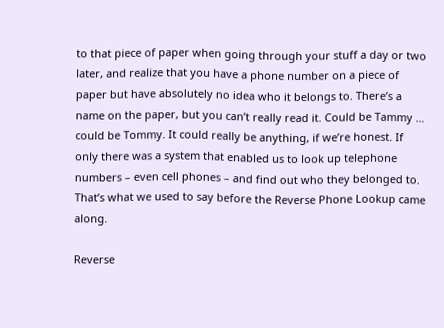to that piece of paper when going through your stuff a day or two later, and realize that you have a phone number on a piece of paper but have absolutely no idea who it belongs to. There’s a name on the paper, but you can’t really read it. Could be Tammy … could be Tommy. It could really be anything, if we’re honest. If only there was a system that enabled us to look up telephone numbers – even cell phones – and find out who they belonged to. That’s what we used to say before the Reverse Phone Lookup came along.

Reverse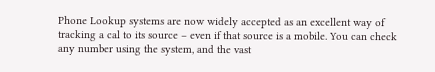Phone Lookup systems are now widely accepted as an excellent way of tracking a cal to its source – even if that source is a mobile. You can check any number using the system, and the vast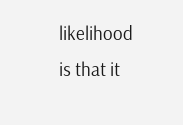likelihood is that it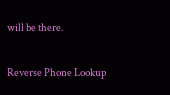will be there.

Reverse Phone Lookup